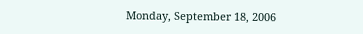Monday, September 18, 2006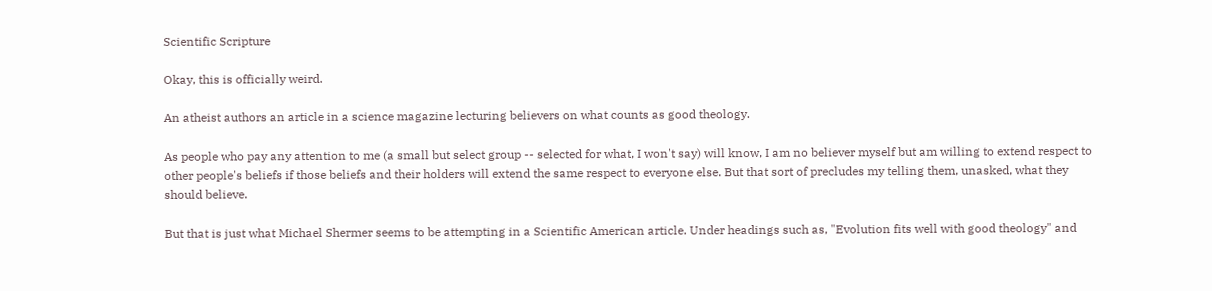Scientific Scripture

Okay, this is officially weird.

An atheist authors an article in a science magazine lecturing believers on what counts as good theology.

As people who pay any attention to me (a small but select group -- selected for what, I won't say) will know, I am no believer myself but am willing to extend respect to other people's beliefs if those beliefs and their holders will extend the same respect to everyone else. But that sort of precludes my telling them, unasked, what they should believe.

But that is just what Michael Shermer seems to be attempting in a Scientific American article. Under headings such as, "Evolution fits well with good theology" and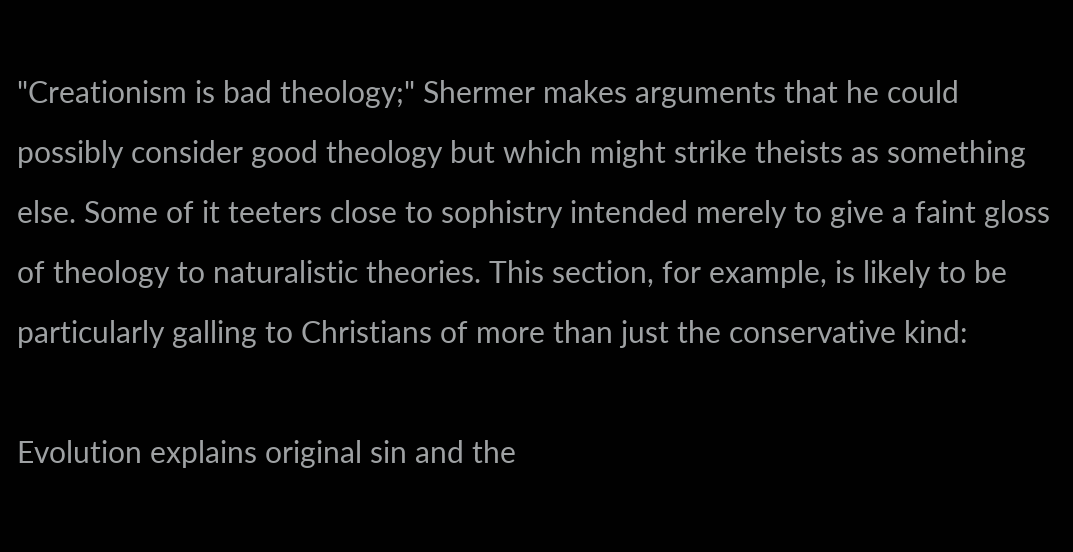"Creationism is bad theology;" Shermer makes arguments that he could possibly consider good theology but which might strike theists as something else. Some of it teeters close to sophistry intended merely to give a faint gloss of theology to naturalistic theories. This section, for example, is likely to be particularly galling to Christians of more than just the conservative kind:

Evolution explains original sin and the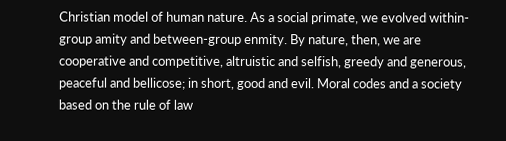Christian model of human nature. As a social primate, we evolved within-group amity and between-group enmity. By nature, then, we are cooperative and competitive, altruistic and selfish, greedy and generous, peaceful and bellicose; in short, good and evil. Moral codes and a society based on the rule of law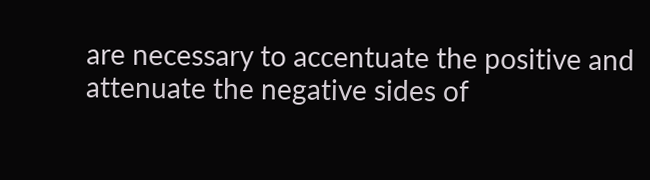are necessary to accentuate the positive and attenuate the negative sides of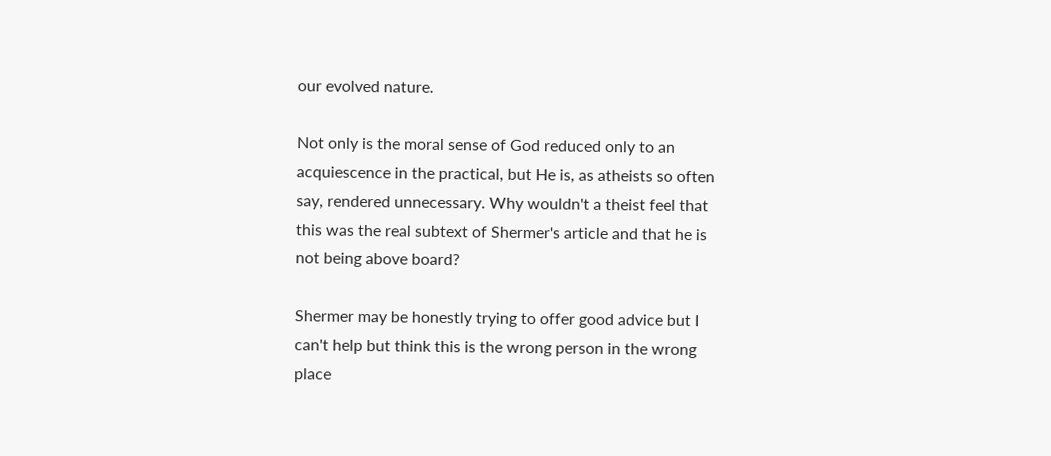our evolved nature.

Not only is the moral sense of God reduced only to an acquiescence in the practical, but He is, as atheists so often say, rendered unnecessary. Why wouldn't a theist feel that this was the real subtext of Shermer's article and that he is not being above board?

Shermer may be honestly trying to offer good advice but I can't help but think this is the wrong person in the wrong place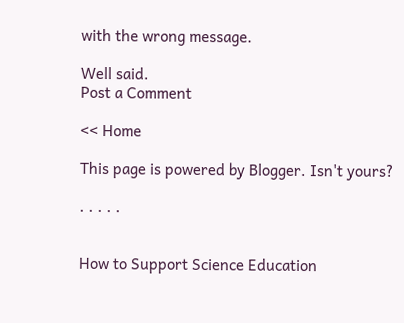with the wrong message.

Well said.
Post a Comment

<< Home

This page is powered by Blogger. Isn't yours?

. . . . .


How to Support Science Education